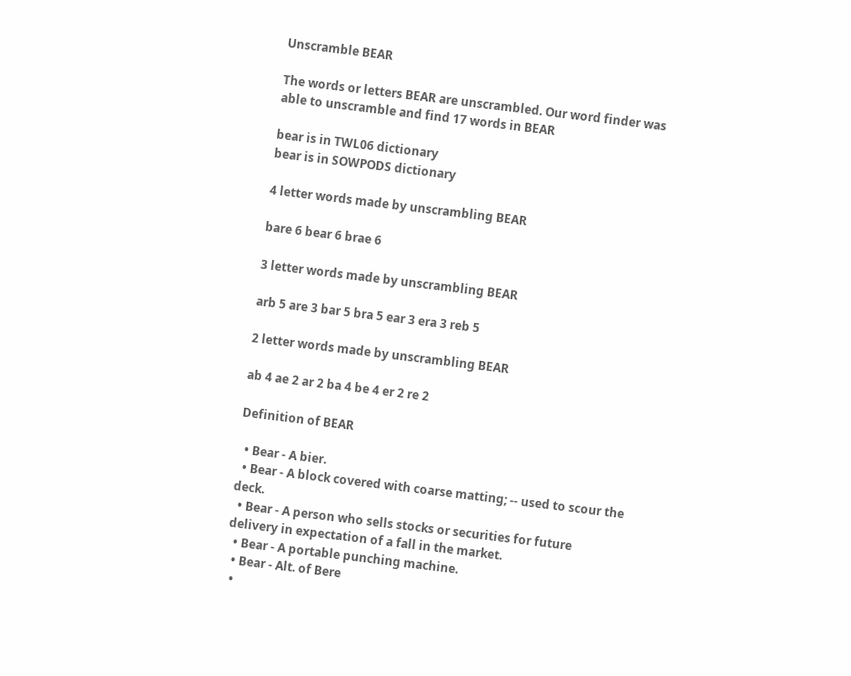Unscramble BEAR

The words or letters BEAR are unscrambled. Our word finder was able to unscramble and find 17 words in BEAR

bear is in TWL06 dictionary
bear is in SOWPODS dictionary

4 letter words made by unscrambling BEAR

bare 6 bear 6 brae 6

3 letter words made by unscrambling BEAR

arb 5 are 3 bar 5 bra 5 ear 3 era 3 reb 5

2 letter words made by unscrambling BEAR

ab 4 ae 2 ar 2 ba 4 be 4 er 2 re 2

Definition of BEAR

  • Bear - A bier.
  • Bear - A block covered with coarse matting; -- used to scour the deck.
  • Bear - A person who sells stocks or securities for future delivery in expectation of a fall in the market.
  • Bear - A portable punching machine.
  • Bear - Alt. of Bere
  •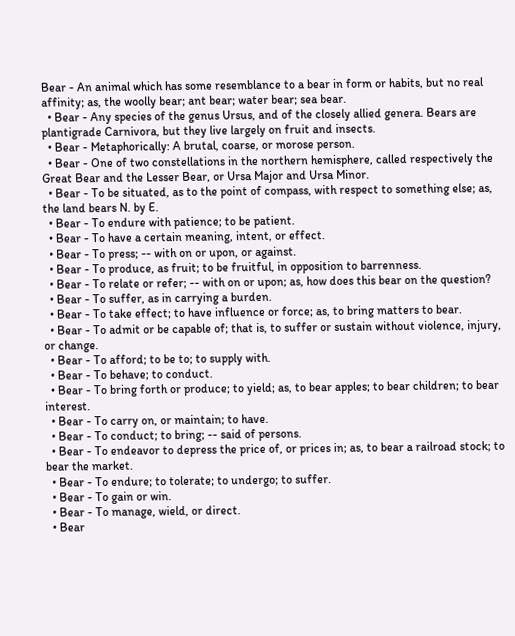Bear - An animal which has some resemblance to a bear in form or habits, but no real affinity; as, the woolly bear; ant bear; water bear; sea bear.
  • Bear - Any species of the genus Ursus, and of the closely allied genera. Bears are plantigrade Carnivora, but they live largely on fruit and insects.
  • Bear - Metaphorically: A brutal, coarse, or morose person.
  • Bear - One of two constellations in the northern hemisphere, called respectively the Great Bear and the Lesser Bear, or Ursa Major and Ursa Minor.
  • Bear - To be situated, as to the point of compass, with respect to something else; as, the land bears N. by E.
  • Bear - To endure with patience; to be patient.
  • Bear - To have a certain meaning, intent, or effect.
  • Bear - To press; -- with on or upon, or against.
  • Bear - To produce, as fruit; to be fruitful, in opposition to barrenness.
  • Bear - To relate or refer; -- with on or upon; as, how does this bear on the question?
  • Bear - To suffer, as in carrying a burden.
  • Bear - To take effect; to have influence or force; as, to bring matters to bear.
  • Bear - To admit or be capable of; that is, to suffer or sustain without violence, injury, or change.
  • Bear - To afford; to be to; to supply with.
  • Bear - To behave; to conduct.
  • Bear - To bring forth or produce; to yield; as, to bear apples; to bear children; to bear interest.
  • Bear - To carry on, or maintain; to have.
  • Bear - To conduct; to bring; -- said of persons.
  • Bear - To endeavor to depress the price of, or prices in; as, to bear a railroad stock; to bear the market.
  • Bear - To endure; to tolerate; to undergo; to suffer.
  • Bear - To gain or win.
  • Bear - To manage, wield, or direct.
  • Bear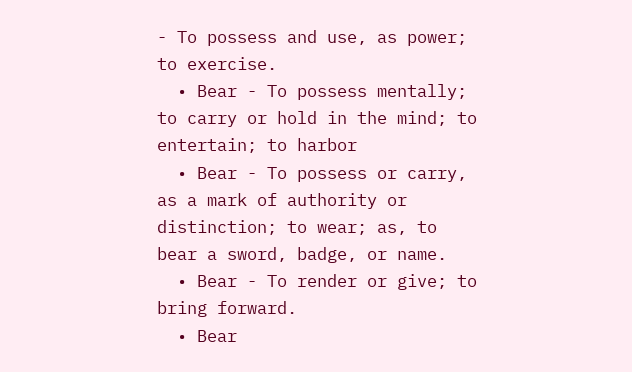- To possess and use, as power; to exercise.
  • Bear - To possess mentally; to carry or hold in the mind; to entertain; to harbor
  • Bear - To possess or carry, as a mark of authority or distinction; to wear; as, to bear a sword, badge, or name.
  • Bear - To render or give; to bring forward.
  • Bear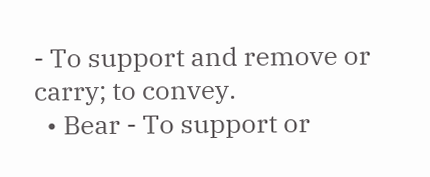- To support and remove or carry; to convey.
  • Bear - To support or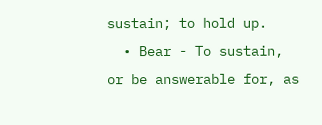sustain; to hold up.
  • Bear - To sustain, or be answerable for, as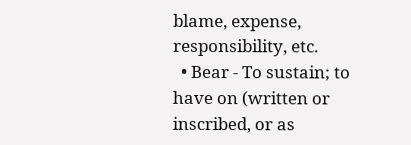blame, expense, responsibility, etc.
  • Bear - To sustain; to have on (written or inscribed, or as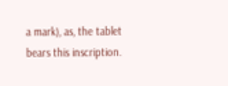a mark), as, the tablet bears this inscription.